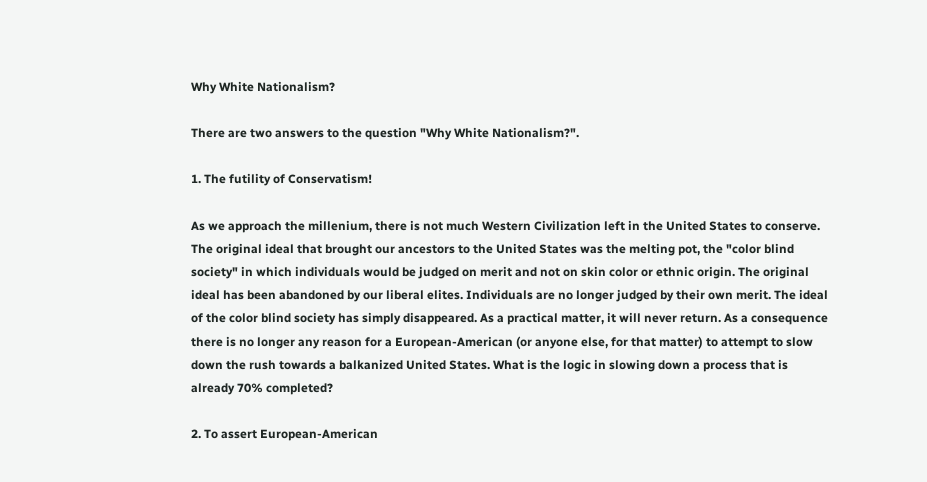Why White Nationalism?

There are two answers to the question "Why White Nationalism?".

1. The futility of Conservatism!

As we approach the millenium, there is not much Western Civilization left in the United States to conserve. The original ideal that brought our ancestors to the United States was the melting pot, the "color blind society" in which individuals would be judged on merit and not on skin color or ethnic origin. The original ideal has been abandoned by our liberal elites. Individuals are no longer judged by their own merit. The ideal of the color blind society has simply disappeared. As a practical matter, it will never return. As a consequence there is no longer any reason for a European-American (or anyone else, for that matter) to attempt to slow down the rush towards a balkanized United States. What is the logic in slowing down a process that is already 70% completed?

2. To assert European-American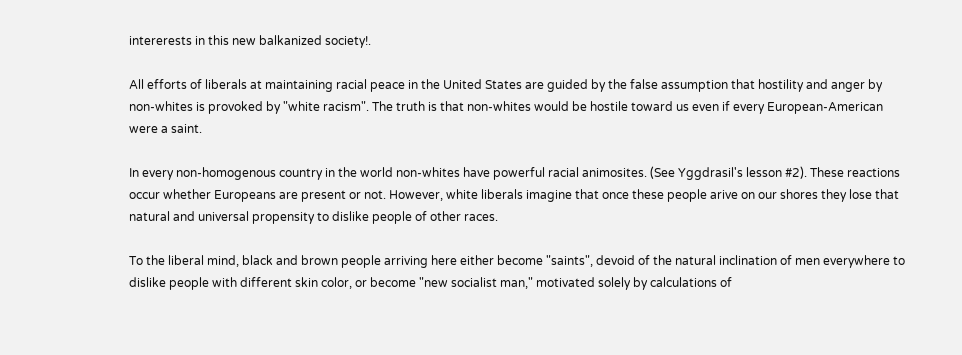intererests in this new balkanized society!.

All efforts of liberals at maintaining racial peace in the United States are guided by the false assumption that hostility and anger by non-whites is provoked by "white racism". The truth is that non-whites would be hostile toward us even if every European-American were a saint.

In every non-homogenous country in the world non-whites have powerful racial animosites. (See Yggdrasil's lesson #2). These reactions occur whether Europeans are present or not. However, white liberals imagine that once these people arive on our shores they lose that natural and universal propensity to dislike people of other races.

To the liberal mind, black and brown people arriving here either become "saints", devoid of the natural inclination of men everywhere to dislike people with different skin color, or become "new socialist man," motivated solely by calculations of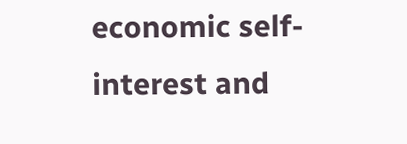economic self-interest and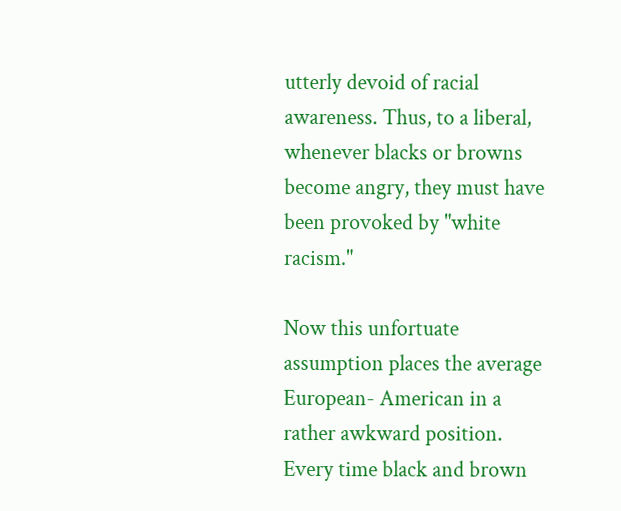utterly devoid of racial awareness. Thus, to a liberal, whenever blacks or browns become angry, they must have been provoked by "white racism."

Now this unfortuate assumption places the average European- American in a rather awkward position. Every time black and brown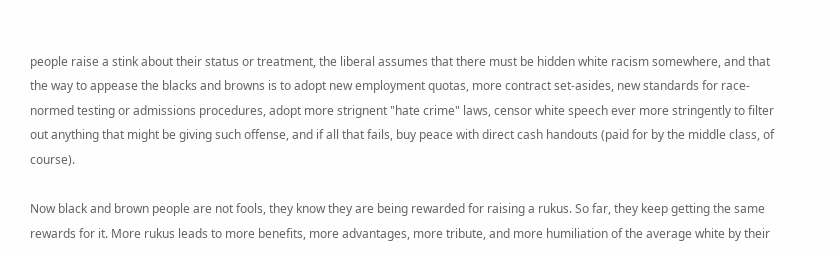people raise a stink about their status or treatment, the liberal assumes that there must be hidden white racism somewhere, and that the way to appease the blacks and browns is to adopt new employment quotas, more contract set-asides, new standards for race-normed testing or admissions procedures, adopt more strignent "hate crime" laws, censor white speech ever more stringently to filter out anything that might be giving such offense, and if all that fails, buy peace with direct cash handouts (paid for by the middle class, of course).

Now black and brown people are not fools, they know they are being rewarded for raising a rukus. So far, they keep getting the same rewards for it. More rukus leads to more benefits, more advantages, more tribute, and more humiliation of the average white by their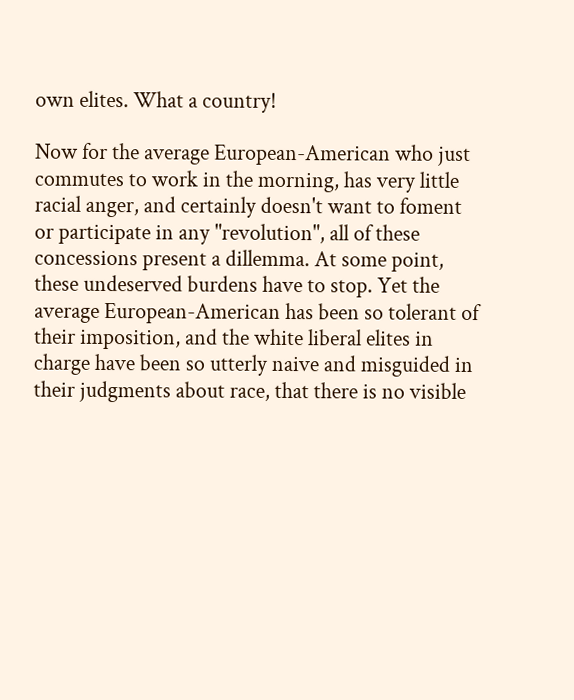own elites. What a country!

Now for the average European-American who just commutes to work in the morning, has very little racial anger, and certainly doesn't want to foment or participate in any "revolution", all of these concessions present a dillemma. At some point, these undeserved burdens have to stop. Yet the average European-American has been so tolerant of their imposition, and the white liberal elites in charge have been so utterly naive and misguided in their judgments about race, that there is no visible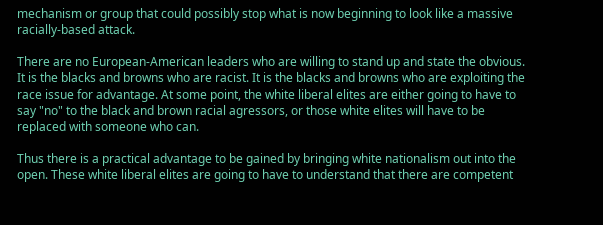mechanism or group that could possibly stop what is now beginning to look like a massive racially-based attack.

There are no European-American leaders who are willing to stand up and state the obvious. It is the blacks and browns who are racist. It is the blacks and browns who are exploiting the race issue for advantage. At some point, the white liberal elites are either going to have to say "no" to the black and brown racial agressors, or those white elites will have to be replaced with someone who can.

Thus there is a practical advantage to be gained by bringing white nationalism out into the open. These white liberal elites are going to have to understand that there are competent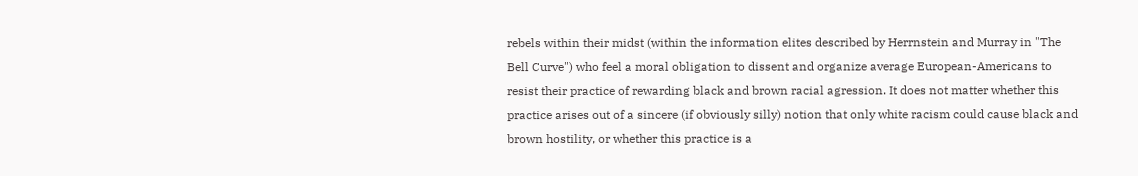rebels within their midst (within the information elites described by Herrnstein and Murray in "The Bell Curve") who feel a moral obligation to dissent and organize average European-Americans to resist their practice of rewarding black and brown racial agression. It does not matter whether this practice arises out of a sincere (if obviously silly) notion that only white racism could cause black and brown hostility, or whether this practice is a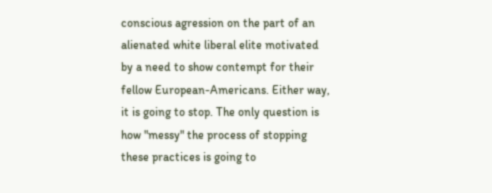conscious agression on the part of an alienated white liberal elite motivated by a need to show contempt for their fellow European-Americans. Either way, it is going to stop. The only question is how "messy" the process of stopping these practices is going to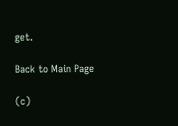get.

Back to Main Page

(c)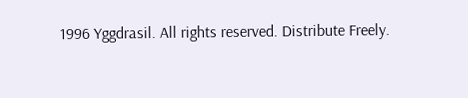1996 Yggdrasil. All rights reserved. Distribute Freely.